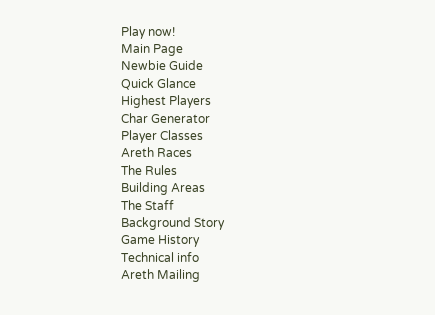Play now!
Main Page
Newbie Guide
Quick Glance
Highest Players
Char Generator
Player Classes
Areth Races
The Rules
Building Areas
The Staff
Background Story
Game History
Technical info
Areth Mailing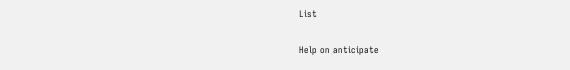List

Help on anticipate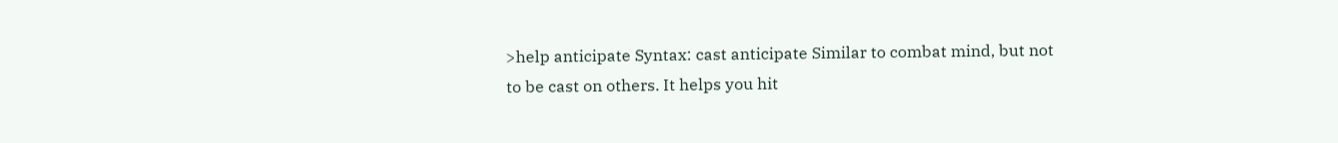>help anticipate Syntax: cast anticipate Similar to combat mind, but not to be cast on others. It helps you hit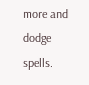more and dodge spells.